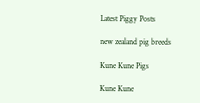Latest Piggy Posts

new zealand pig breeds

Kune Kune Pigs

Kune Kune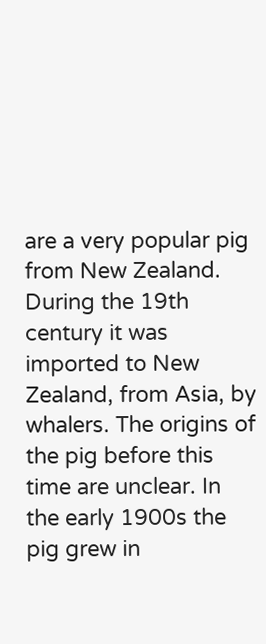are a very popular pig from New Zealand. During the 19th century it was imported to New Zealand, from Asia, by whalers. The origins of the pig before this time are unclear. In the early 1900s the pig grew in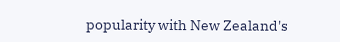popularity with New Zealand's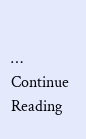… Continue Reading